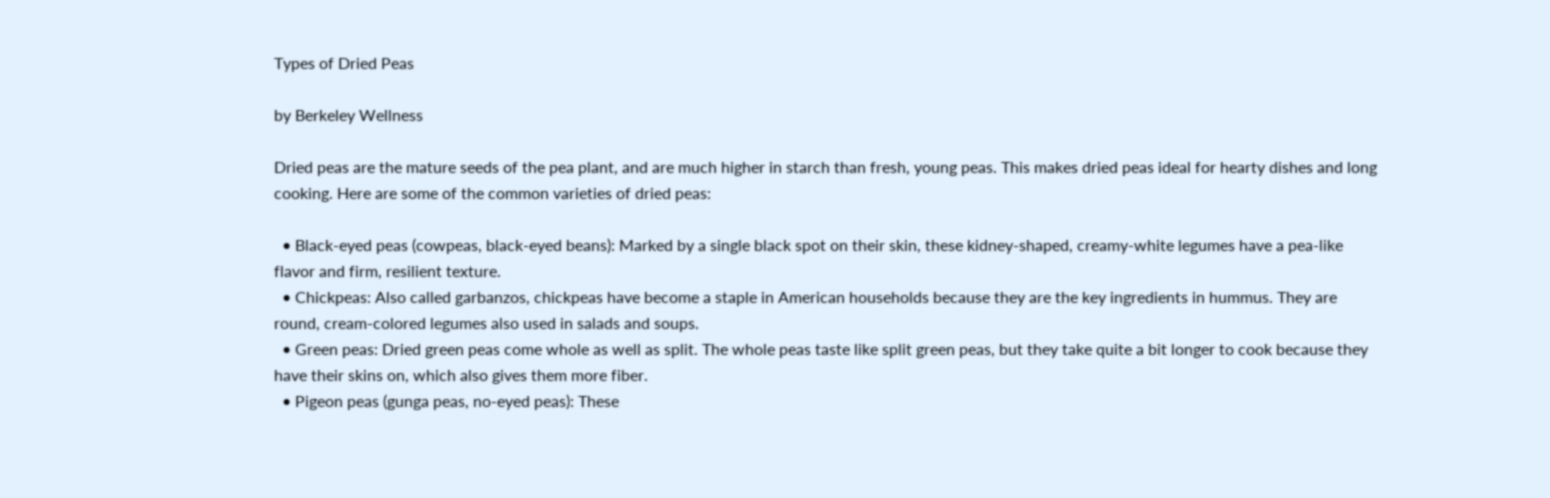Types of Dried Peas

by Berkeley Wellness

Dried peas are the mature seeds of the pea plant, and are much higher in starch than fresh, young peas. This makes dried peas ideal for hearty dishes and long cooking. Here are some of the common varieties of dried peas:

  • Black-eyed peas (cowpeas, black-eyed beans): Marked by a single black spot on their skin, these kidney-shaped, creamy-white legumes have a pea-like flavor and firm, resilient texture.
  • Chickpeas: Also called garbanzos, chickpeas have become a staple in American households because they are the key ingredients in hummus. They are round, cream-colored legumes also used in salads and soups.
  • Green peas: Dried green peas come whole as well as split. The whole peas taste like split green peas, but they take quite a bit longer to cook because they have their skins on, which also gives them more fiber.
  • Pigeon peas (gunga peas, no-eyed peas): These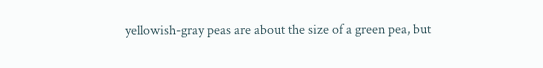yellowish-gray peas are about the size of a green pea, but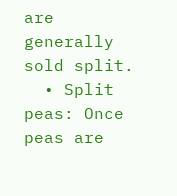are generally sold split.
  • Split peas: Once peas are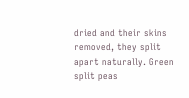dried and their skins removed, they split apart naturally. Green split peas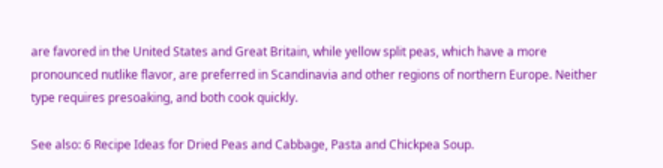are favored in the United States and Great Britain, while yellow split peas, which have a more pronounced nutlike flavor, are preferred in Scandinavia and other regions of northern Europe. Neither type requires presoaking, and both cook quickly.

See also: 6 Recipe Ideas for Dried Peas and Cabbage, Pasta and Chickpea Soup.